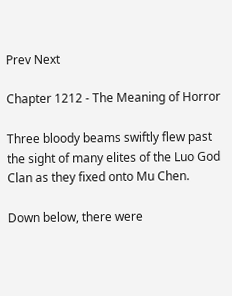Prev Next

Chapter 1212 - The Meaning of Horror

Three bloody beams swiftly flew past the sight of many elites of the Luo God Clan as they fixed onto Mu Chen.

Down below, there were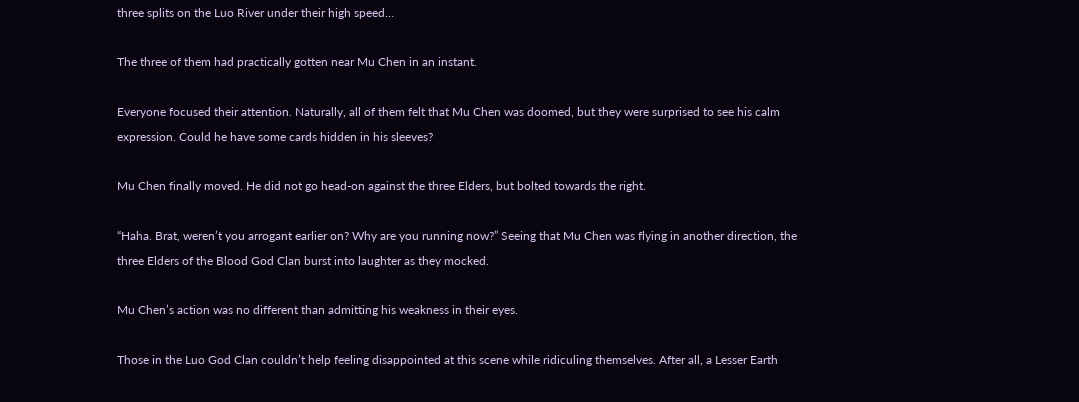three splits on the Luo River under their high speed…

The three of them had practically gotten near Mu Chen in an instant.

Everyone focused their attention. Naturally, all of them felt that Mu Chen was doomed, but they were surprised to see his calm expression. Could he have some cards hidden in his sleeves?

Mu Chen finally moved. He did not go head-on against the three Elders, but bolted towards the right.

“Haha. Brat, weren’t you arrogant earlier on? Why are you running now?” Seeing that Mu Chen was flying in another direction, the three Elders of the Blood God Clan burst into laughter as they mocked.

Mu Chen’s action was no different than admitting his weakness in their eyes.

Those in the Luo God Clan couldn’t help feeling disappointed at this scene while ridiculing themselves. After all, a Lesser Earth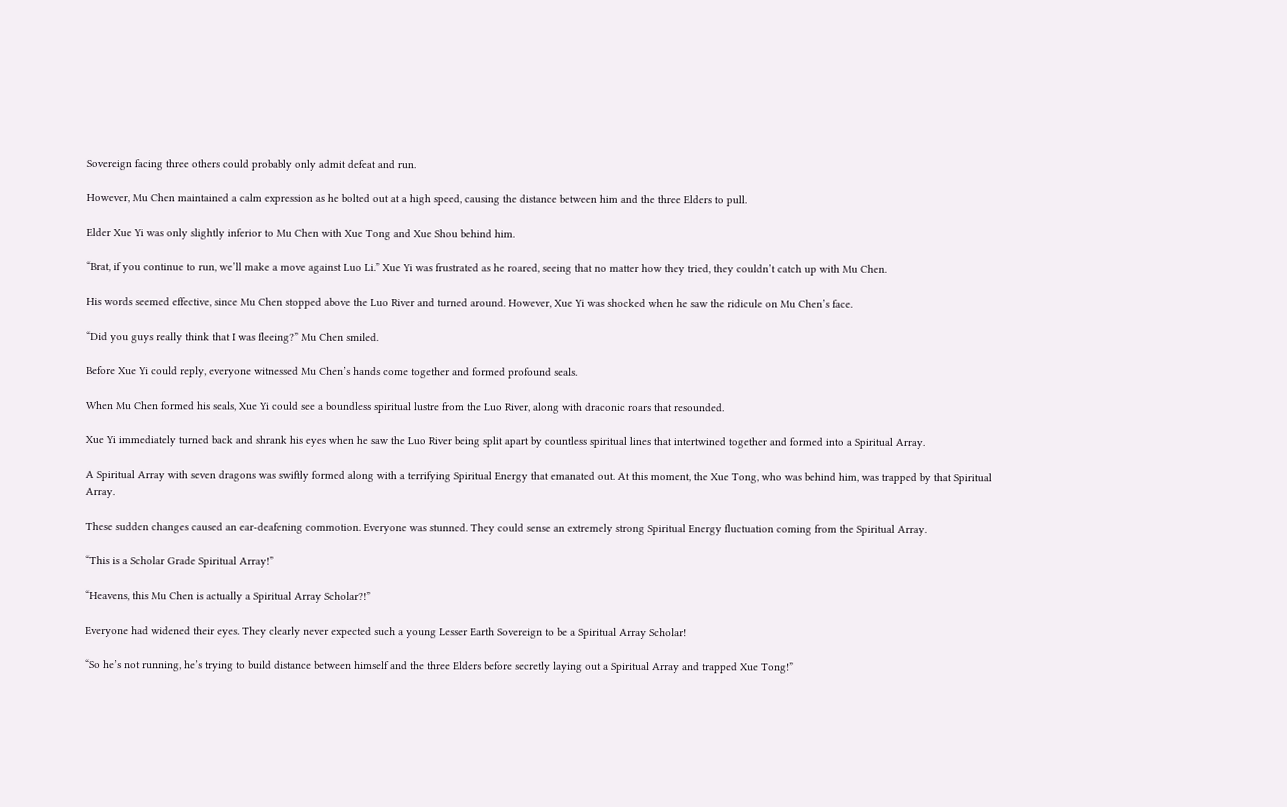Sovereign facing three others could probably only admit defeat and run.

However, Mu Chen maintained a calm expression as he bolted out at a high speed, causing the distance between him and the three Elders to pull.

Elder Xue Yi was only slightly inferior to Mu Chen with Xue Tong and Xue Shou behind him.

“Brat, if you continue to run, we’ll make a move against Luo Li.” Xue Yi was frustrated as he roared, seeing that no matter how they tried, they couldn’t catch up with Mu Chen.

His words seemed effective, since Mu Chen stopped above the Luo River and turned around. However, Xue Yi was shocked when he saw the ridicule on Mu Chen’s face.

“Did you guys really think that I was fleeing?” Mu Chen smiled.

Before Xue Yi could reply, everyone witnessed Mu Chen’s hands come together and formed profound seals.

When Mu Chen formed his seals, Xue Yi could see a boundless spiritual lustre from the Luo River, along with draconic roars that resounded.

Xue Yi immediately turned back and shrank his eyes when he saw the Luo River being split apart by countless spiritual lines that intertwined together and formed into a Spiritual Array.

A Spiritual Array with seven dragons was swiftly formed along with a terrifying Spiritual Energy that emanated out. At this moment, the Xue Tong, who was behind him, was trapped by that Spiritual Array.

These sudden changes caused an ear-deafening commotion. Everyone was stunned. They could sense an extremely strong Spiritual Energy fluctuation coming from the Spiritual Array.

“This is a Scholar Grade Spiritual Array!”

“Heavens, this Mu Chen is actually a Spiritual Array Scholar?!”

Everyone had widened their eyes. They clearly never expected such a young Lesser Earth Sovereign to be a Spiritual Array Scholar!

“So he’s not running, he’s trying to build distance between himself and the three Elders before secretly laying out a Spiritual Array and trapped Xue Tong!”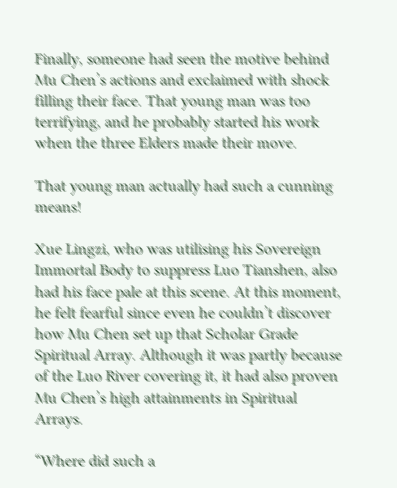Finally, someone had seen the motive behind Mu Chen’s actions and exclaimed with shock filling their face. That young man was too terrifying, and he probably started his work when the three Elders made their move.

That young man actually had such a cunning means!

Xue Lingzi, who was utilising his Sovereign Immortal Body to suppress Luo Tianshen, also had his face pale at this scene. At this moment, he felt fearful since even he couldn’t discover how Mu Chen set up that Scholar Grade Spiritual Array. Although it was partly because of the Luo River covering it, it had also proven Mu Chen’s high attainments in Spiritual Arrays.

“Where did such a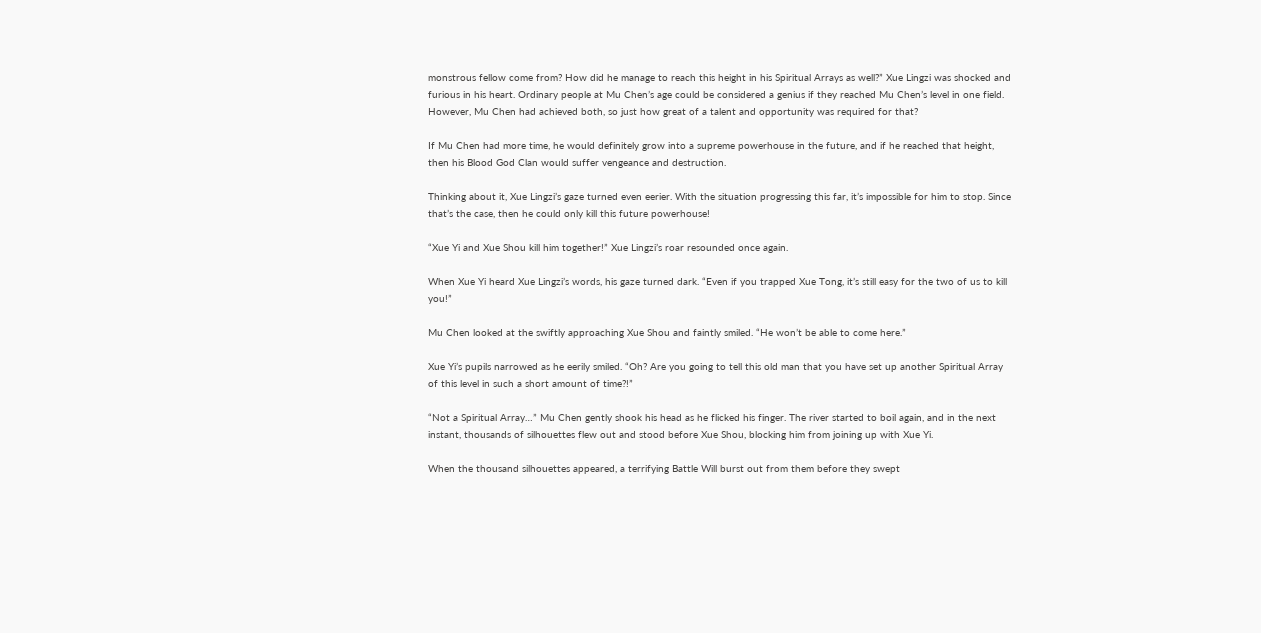monstrous fellow come from? How did he manage to reach this height in his Spiritual Arrays as well?” Xue Lingzi was shocked and furious in his heart. Ordinary people at Mu Chen’s age could be considered a genius if they reached Mu Chen’s level in one field. However, Mu Chen had achieved both, so just how great of a talent and opportunity was required for that?

If Mu Chen had more time, he would definitely grow into a supreme powerhouse in the future, and if he reached that height, then his Blood God Clan would suffer vengeance and destruction.

Thinking about it, Xue Lingzi’s gaze turned even eerier. With the situation progressing this far, it’s impossible for him to stop. Since that’s the case, then he could only kill this future powerhouse!

“Xue Yi and Xue Shou kill him together!” Xue Lingzi’s roar resounded once again.

When Xue Yi heard Xue Lingzi’s words, his gaze turned dark. “Even if you trapped Xue Tong, it’s still easy for the two of us to kill you!”

Mu Chen looked at the swiftly approaching Xue Shou and faintly smiled. “He won’t be able to come here.”

Xue Yi’s pupils narrowed as he eerily smiled. “Oh? Are you going to tell this old man that you have set up another Spiritual Array of this level in such a short amount of time?!”

“Not a Spiritual Array…” Mu Chen gently shook his head as he flicked his finger. The river started to boil again, and in the next instant, thousands of silhouettes flew out and stood before Xue Shou, blocking him from joining up with Xue Yi.

When the thousand silhouettes appeared, a terrifying Battle Will burst out from them before they swept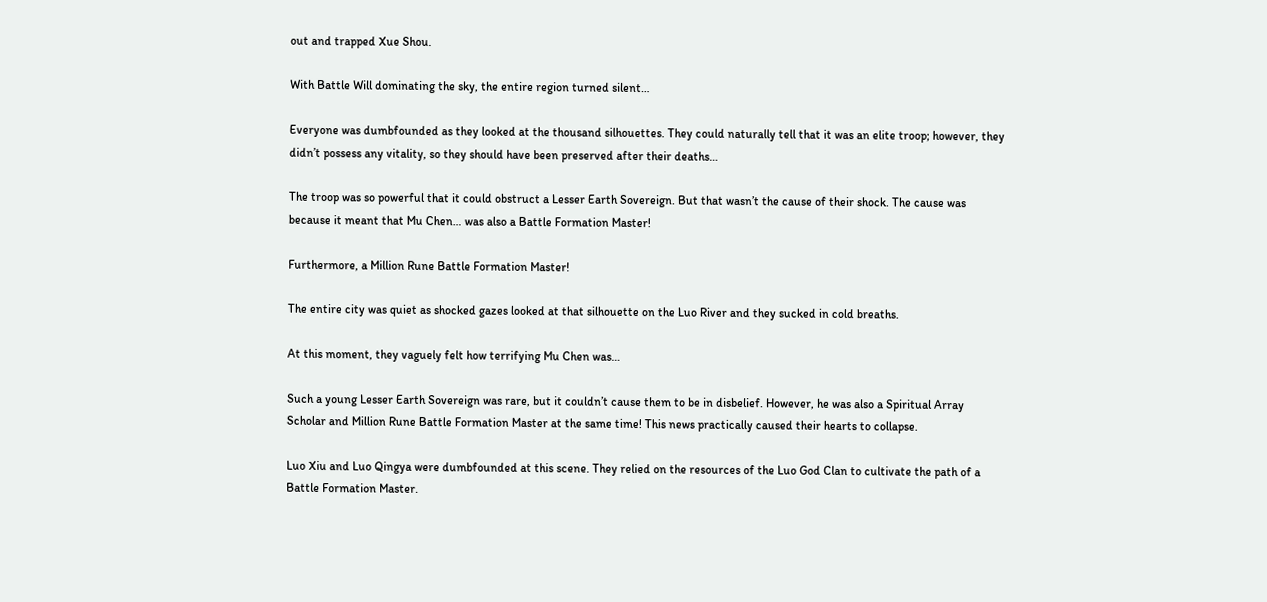out and trapped Xue Shou.

With Battle Will dominating the sky, the entire region turned silent…

Everyone was dumbfounded as they looked at the thousand silhouettes. They could naturally tell that it was an elite troop; however, they didn’t possess any vitality, so they should have been preserved after their deaths…

The troop was so powerful that it could obstruct a Lesser Earth Sovereign. But that wasn’t the cause of their shock. The cause was because it meant that Mu Chen… was also a Battle Formation Master!

Furthermore, a Million Rune Battle Formation Master!

The entire city was quiet as shocked gazes looked at that silhouette on the Luo River and they sucked in cold breaths.

At this moment, they vaguely felt how terrifying Mu Chen was…

Such a young Lesser Earth Sovereign was rare, but it couldn’t cause them to be in disbelief. However, he was also a Spiritual Array Scholar and Million Rune Battle Formation Master at the same time! This news practically caused their hearts to collapse.

Luo Xiu and Luo Qingya were dumbfounded at this scene. They relied on the resources of the Luo God Clan to cultivate the path of a Battle Formation Master.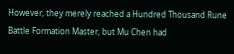However, they merely reached a Hundred Thousand Rune Battle Formation Master, but Mu Chen had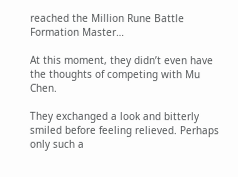reached the Million Rune Battle Formation Master…

At this moment, they didn’t even have the thoughts of competing with Mu Chen.

They exchanged a look and bitterly smiled before feeling relieved. Perhaps only such a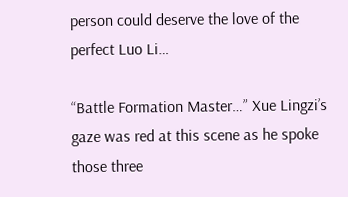person could deserve the love of the perfect Luo Li…

“Battle Formation Master…” Xue Lingzi’s gaze was red at this scene as he spoke those three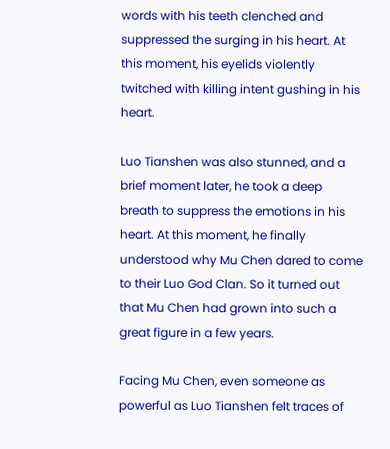words with his teeth clenched and suppressed the surging in his heart. At this moment, his eyelids violently twitched with killing intent gushing in his heart.

Luo Tianshen was also stunned, and a brief moment later, he took a deep breath to suppress the emotions in his heart. At this moment, he finally understood why Mu Chen dared to come to their Luo God Clan. So it turned out that Mu Chen had grown into such a great figure in a few years.

Facing Mu Chen, even someone as powerful as Luo Tianshen felt traces of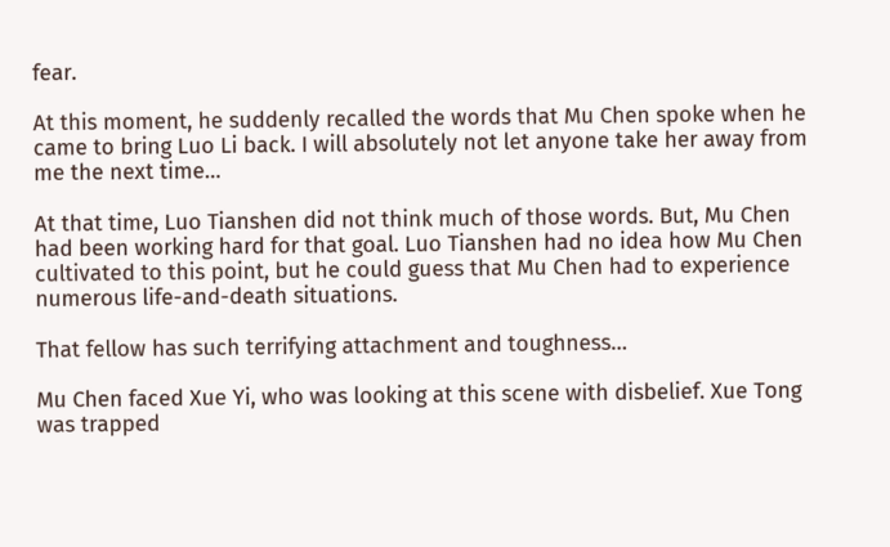fear.

At this moment, he suddenly recalled the words that Mu Chen spoke when he came to bring Luo Li back. I will absolutely not let anyone take her away from me the next time…

At that time, Luo Tianshen did not think much of those words. But, Mu Chen had been working hard for that goal. Luo Tianshen had no idea how Mu Chen cultivated to this point, but he could guess that Mu Chen had to experience numerous life-and-death situations.

That fellow has such terrifying attachment and toughness…

Mu Chen faced Xue Yi, who was looking at this scene with disbelief. Xue Tong was trapped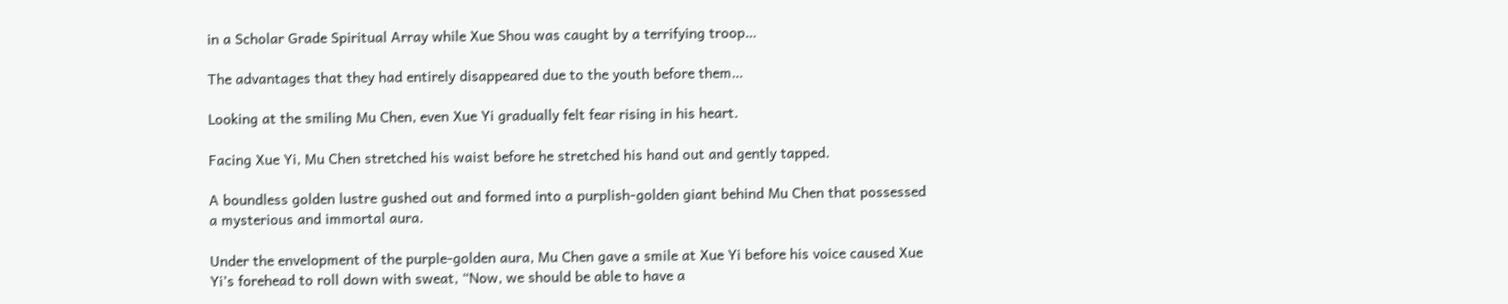in a Scholar Grade Spiritual Array while Xue Shou was caught by a terrifying troop…

The advantages that they had entirely disappeared due to the youth before them…

Looking at the smiling Mu Chen, even Xue Yi gradually felt fear rising in his heart.

Facing Xue Yi, Mu Chen stretched his waist before he stretched his hand out and gently tapped.

A boundless golden lustre gushed out and formed into a purplish-golden giant behind Mu Chen that possessed a mysterious and immortal aura.

Under the envelopment of the purple-golden aura, Mu Chen gave a smile at Xue Yi before his voice caused Xue Yi’s forehead to roll down with sweat, “Now, we should be able to have a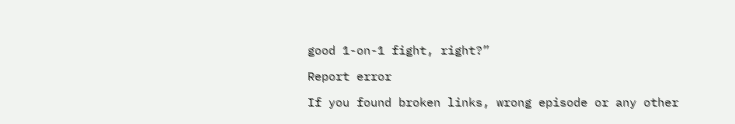good 1-on-1 fight, right?”

Report error

If you found broken links, wrong episode or any other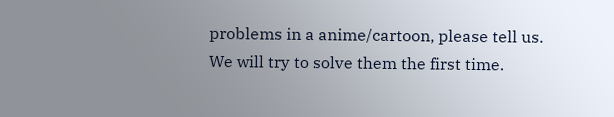problems in a anime/cartoon, please tell us. We will try to solve them the first time.